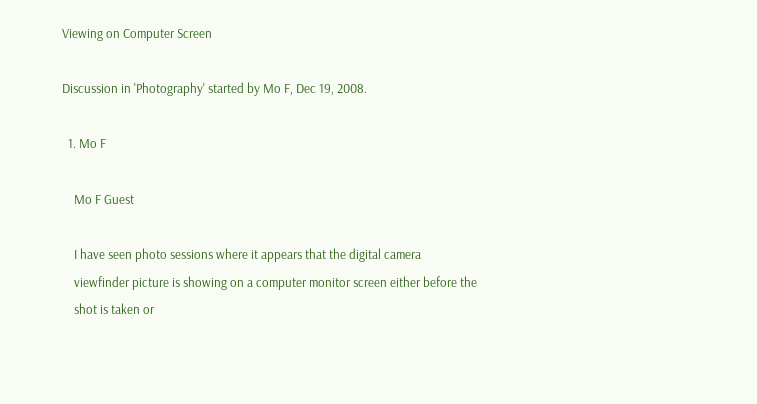Viewing on Computer Screen

Discussion in 'Photography' started by Mo F, Dec 19, 2008.

  1. Mo F

    Mo F Guest

    I have seen photo sessions where it appears that the digital camera
    viewfinder picture is showing on a computer monitor screen either before the
    shot is taken or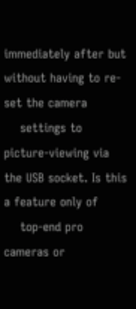immediately after but without having to re-set the camera
    settings to picture-viewing via the USB socket. Is this a feature only of
    top-end pro cameras or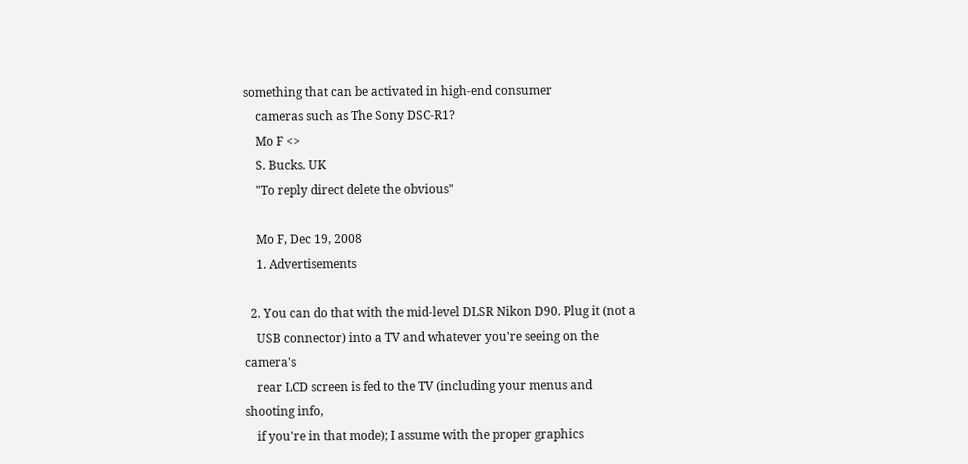something that can be activated in high-end consumer
    cameras such as The Sony DSC-R1?
    Mo F <>
    S. Bucks. UK
    "To reply direct delete the obvious"

    Mo F, Dec 19, 2008
    1. Advertisements

  2. You can do that with the mid-level DLSR Nikon D90. Plug it (not a
    USB connector) into a TV and whatever you're seeing on the camera's
    rear LCD screen is fed to the TV (including your menus and shooting info,
    if you're in that mode); I assume with the proper graphics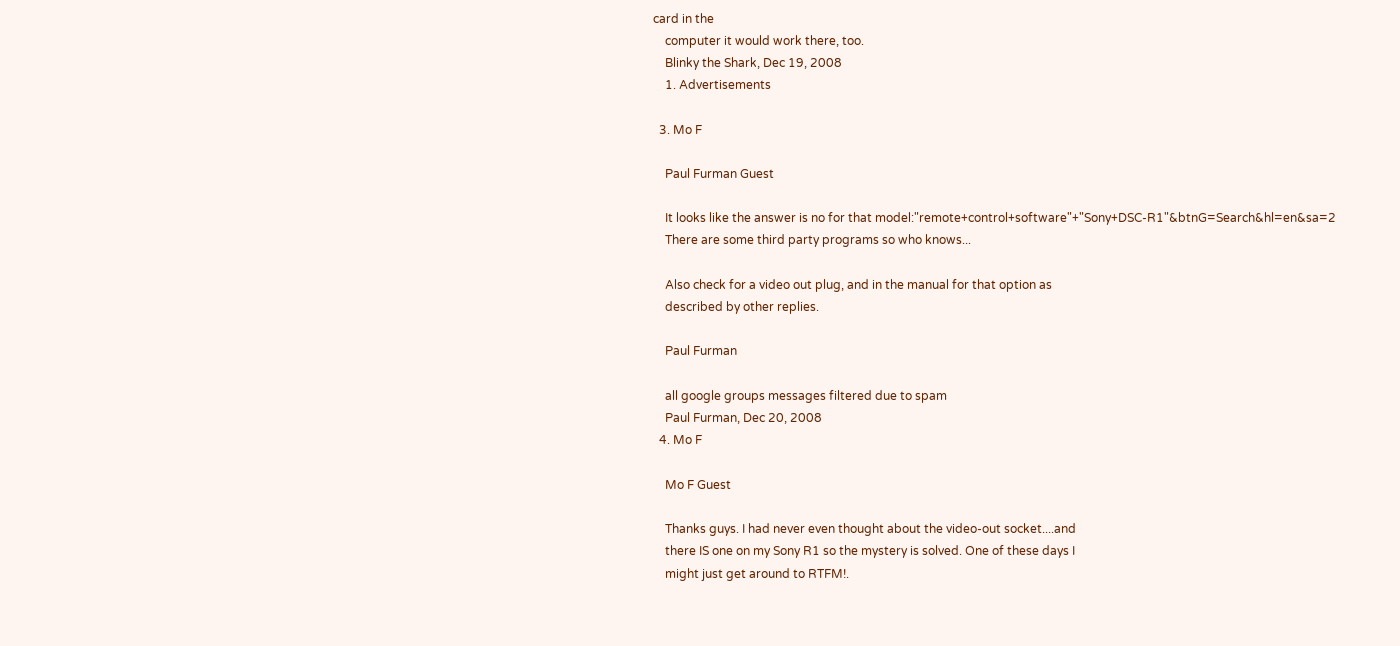card in the
    computer it would work there, too.
    Blinky the Shark, Dec 19, 2008
    1. Advertisements

  3. Mo F

    Paul Furman Guest

    It looks like the answer is no for that model:"remote+control+software"+"Sony+DSC-R1"&btnG=Search&hl=en&sa=2
    There are some third party programs so who knows...

    Also check for a video out plug, and in the manual for that option as
    described by other replies.

    Paul Furman

    all google groups messages filtered due to spam
    Paul Furman, Dec 20, 2008
  4. Mo F

    Mo F Guest

    Thanks guys. I had never even thought about the video-out socket....and
    there IS one on my Sony R1 so the mystery is solved. One of these days I
    might just get around to RTFM!.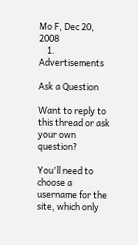Mo F, Dec 20, 2008
    1. Advertisements

Ask a Question

Want to reply to this thread or ask your own question?

You'll need to choose a username for the site, which only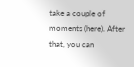take a couple of moments (here). After that, you can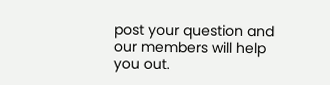post your question and our members will help you out.